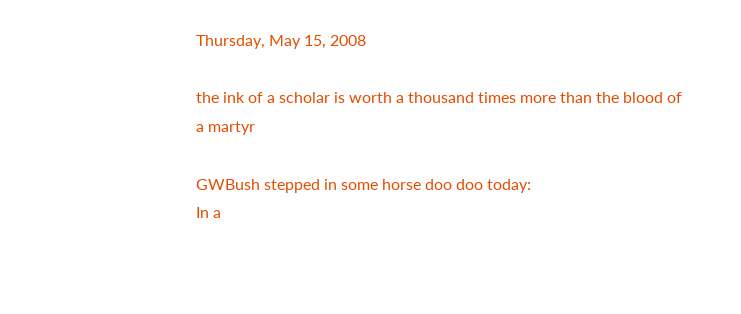Thursday, May 15, 2008

the ink of a scholar is worth a thousand times more than the blood of a martyr

GWBush stepped in some horse doo doo today:
In a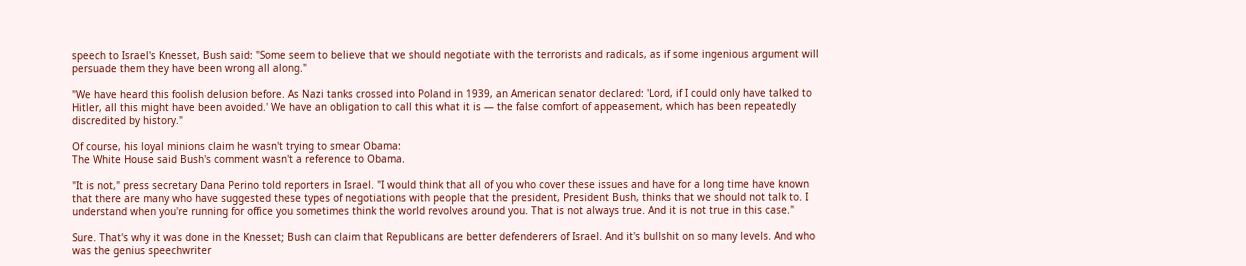speech to Israel's Knesset, Bush said: "Some seem to believe that we should negotiate with the terrorists and radicals, as if some ingenious argument will persuade them they have been wrong all along."

"We have heard this foolish delusion before. As Nazi tanks crossed into Poland in 1939, an American senator declared: 'Lord, if I could only have talked to Hitler, all this might have been avoided.' We have an obligation to call this what it is — the false comfort of appeasement, which has been repeatedly discredited by history."

Of course, his loyal minions claim he wasn't trying to smear Obama:
The White House said Bush's comment wasn't a reference to Obama.

"It is not," press secretary Dana Perino told reporters in Israel. "I would think that all of you who cover these issues and have for a long time have known that there are many who have suggested these types of negotiations with people that the president, President Bush, thinks that we should not talk to. I understand when you're running for office you sometimes think the world revolves around you. That is not always true. And it is not true in this case."

Sure. That's why it was done in the Knesset; Bush can claim that Republicans are better defenderers of Israel. And it's bullshit on so many levels. And who was the genius speechwriter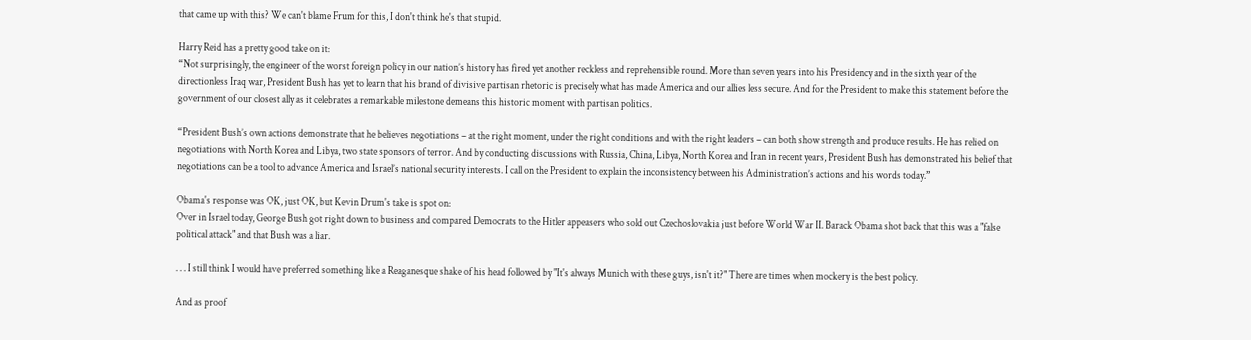that came up with this? We can't blame Frum for this, I don't think he's that stupid.

Harry Reid has a pretty good take on it:
“Not surprisingly, the engineer of the worst foreign policy in our nation’s history has fired yet another reckless and reprehensible round. More than seven years into his Presidency and in the sixth year of the directionless Iraq war, President Bush has yet to learn that his brand of divisive partisan rhetoric is precisely what has made America and our allies less secure. And for the President to make this statement before the government of our closest ally as it celebrates a remarkable milestone demeans this historic moment with partisan politics.

“President Bush’s own actions demonstrate that he believes negotiations – at the right moment, under the right conditions and with the right leaders – can both show strength and produce results. He has relied on negotiations with North Korea and Libya, two state sponsors of terror. And by conducting discussions with Russia, China, Libya, North Korea and Iran in recent years, President Bush has demonstrated his belief that negotiations can be a tool to advance America and Israel’s national security interests. I call on the President to explain the inconsistency between his Administration’s actions and his words today.”

Obama's response was OK, just OK, but Kevin Drum's take is spot on:
Over in Israel today, George Bush got right down to business and compared Democrats to the Hitler appeasers who sold out Czechoslovakia just before World War II. Barack Obama shot back that this was a "false political attack" and that Bush was a liar.

. . . I still think I would have preferred something like a Reaganesque shake of his head followed by "It's always Munich with these guys, isn't it?" There are times when mockery is the best policy.

And as proof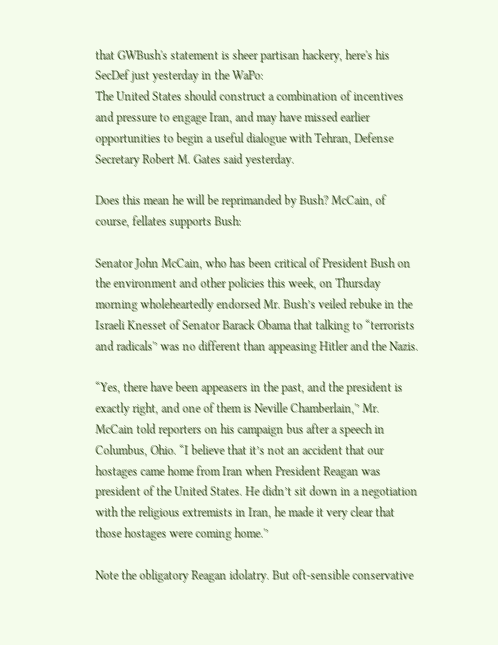that GWBush's statement is sheer partisan hackery, here's his SecDef just yesterday in the WaPo:
The United States should construct a combination of incentives and pressure to engage Iran, and may have missed earlier opportunities to begin a useful dialogue with Tehran, Defense Secretary Robert M. Gates said yesterday.

Does this mean he will be reprimanded by Bush? McCain, of course, fellates supports Bush:

Senator John McCain, who has been critical of President Bush on the environment and other policies this week, on Thursday morning wholeheartedly endorsed Mr. Bush’s veiled rebuke in the Israeli Knesset of Senator Barack Obama that talking to “terrorists and radicals'’ was no different than appeasing Hitler and the Nazis.

“Yes, there have been appeasers in the past, and the president is exactly right, and one of them is Neville Chamberlain,'’ Mr. McCain told reporters on his campaign bus after a speech in Columbus, Ohio. “I believe that it’s not an accident that our hostages came home from Iran when President Reagan was president of the United States. He didn’t sit down in a negotiation with the religious extremists in Iran, he made it very clear that those hostages were coming home.'’

Note the obligatory Reagan idolatry. But oft-sensible conservative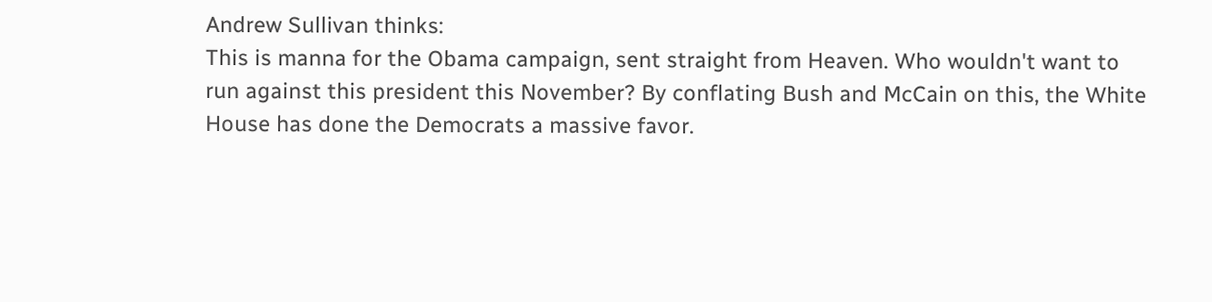Andrew Sullivan thinks:
This is manna for the Obama campaign, sent straight from Heaven. Who wouldn't want to run against this president this November? By conflating Bush and McCain on this, the White House has done the Democrats a massive favor.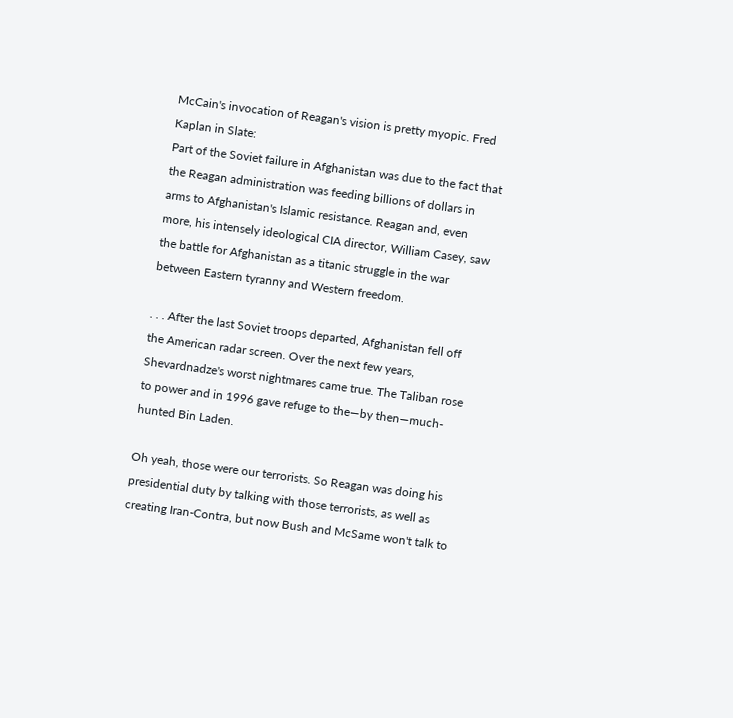McCain's invocation of Reagan's vision is pretty myopic. Fred Kaplan in Slate:
Part of the Soviet failure in Afghanistan was due to the fact that the Reagan administration was feeding billions of dollars in arms to Afghanistan's Islamic resistance. Reagan and, even more, his intensely ideological CIA director, William Casey, saw the battle for Afghanistan as a titanic struggle in the war between Eastern tyranny and Western freedom.

. . . After the last Soviet troops departed, Afghanistan fell off the American radar screen. Over the next few years, Shevardnadze's worst nightmares came true. The Taliban rose to power and in 1996 gave refuge to the—by then—much-hunted Bin Laden.

Oh yeah, those were our terrorists. So Reagan was doing his presidential duty by talking with those terrorists, as well as creating Iran-Contra, but now Bush and McSame won't talk to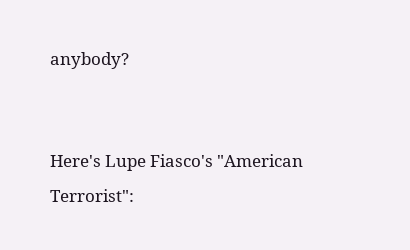anybody?


Here's Lupe Fiasco's "American Terrorist":